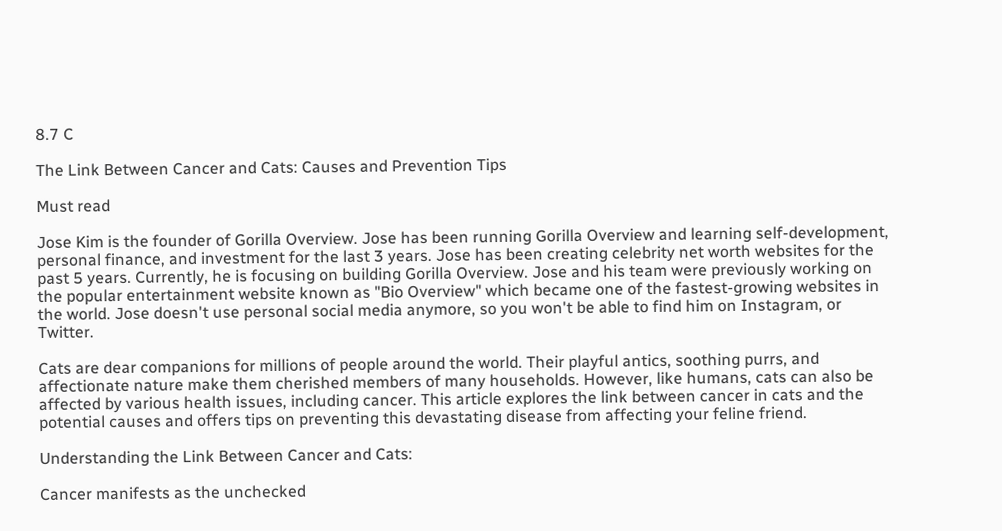8.7 C

The Link Between Cancer and Cats: Causes and Prevention Tips

Must read

Jose Kim is the founder of Gorilla Overview. Jose has been running Gorilla Overview and learning self-development, personal finance, and investment for the last 3 years. Jose has been creating celebrity net worth websites for the past 5 years. Currently, he is focusing on building Gorilla Overview. Jose and his team were previously working on the popular entertainment website known as "Bio Overview" which became one of the fastest-growing websites in the world. Jose doesn't use personal social media anymore, so you won't be able to find him on Instagram, or Twitter.

Cats are dear companions for millions of people around the world. Their playful antics, soothing purrs, and affectionate nature make them cherished members of many households. However, like humans, cats can also be affected by various health issues, including cancer. This article explores the link between cancer in cats and the potential causes and offers tips on preventing this devastating disease from affecting your feline friend.

Understanding the Link Between Cancer and Cats:

Cancer manifests as the unchecked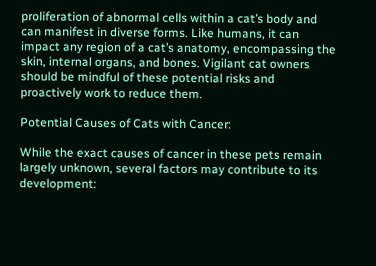proliferation of abnormal cells within a cat’s body and can manifest in diverse forms. Like humans, it can impact any region of a cat’s anatomy, encompassing the skin, internal organs, and bones. Vigilant cat owners should be mindful of these potential risks and proactively work to reduce them.

Potential Causes of Cats with Cancer:

While the exact causes of cancer in these pets remain largely unknown, several factors may contribute to its development: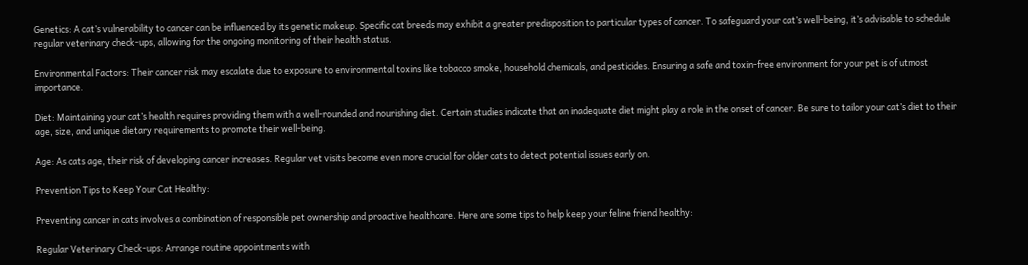Genetics: A cat’s vulnerability to cancer can be influenced by its genetic makeup. Specific cat breeds may exhibit a greater predisposition to particular types of cancer. To safeguard your cat’s well-being, it’s advisable to schedule regular veterinary check-ups, allowing for the ongoing monitoring of their health status.

Environmental Factors: Their cancer risk may escalate due to exposure to environmental toxins like tobacco smoke, household chemicals, and pesticides. Ensuring a safe and toxin-free environment for your pet is of utmost importance.

Diet: Maintaining your cat’s health requires providing them with a well-rounded and nourishing diet. Certain studies indicate that an inadequate diet might play a role in the onset of cancer. Be sure to tailor your cat’s diet to their age, size, and unique dietary requirements to promote their well-being.

Age: As cats age, their risk of developing cancer increases. Regular vet visits become even more crucial for older cats to detect potential issues early on.

Prevention Tips to Keep Your Cat Healthy:

Preventing cancer in cats involves a combination of responsible pet ownership and proactive healthcare. Here are some tips to help keep your feline friend healthy:

Regular Veterinary Check-ups: Arrange routine appointments with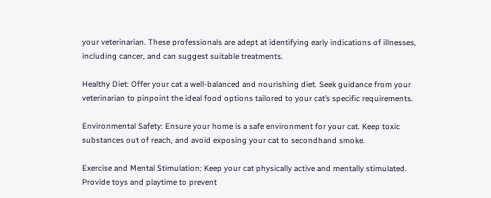your veterinarian. These professionals are adept at identifying early indications of illnesses, including cancer, and can suggest suitable treatments.

Healthy Diet: Offer your cat a well-balanced and nourishing diet. Seek guidance from your veterinarian to pinpoint the ideal food options tailored to your cat’s specific requirements.

Environmental Safety: Ensure your home is a safe environment for your cat. Keep toxic substances out of reach, and avoid exposing your cat to secondhand smoke.

Exercise and Mental Stimulation: Keep your cat physically active and mentally stimulated. Provide toys and playtime to prevent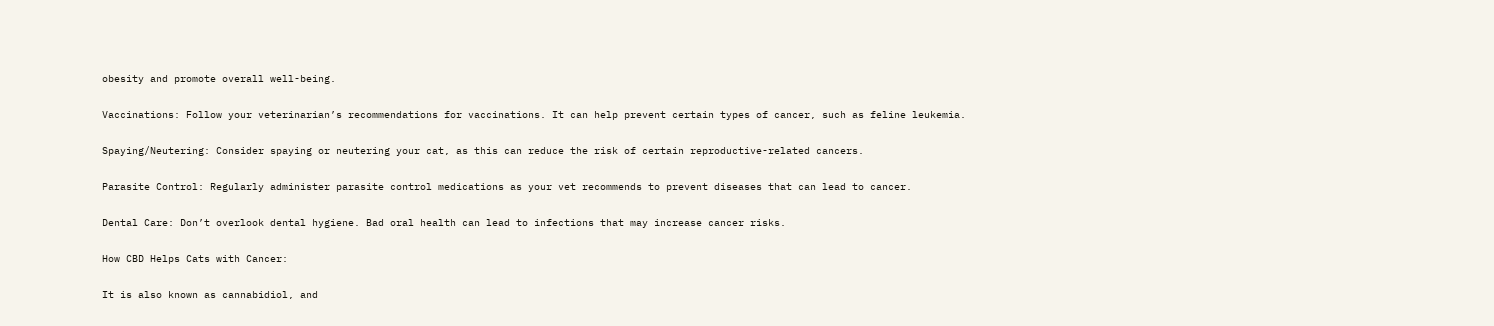obesity and promote overall well-being.

Vaccinations: Follow your veterinarian’s recommendations for vaccinations. It can help prevent certain types of cancer, such as feline leukemia.

Spaying/Neutering: Consider spaying or neutering your cat, as this can reduce the risk of certain reproductive-related cancers.

Parasite Control: Regularly administer parasite control medications as your vet recommends to prevent diseases that can lead to cancer.

Dental Care: Don’t overlook dental hygiene. Bad oral health can lead to infections that may increase cancer risks.

How CBD Helps Cats with Cancer:

It is also known as cannabidiol, and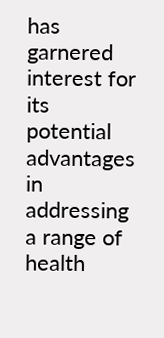has garnered interest for its potential advantages in addressing a range of health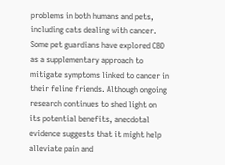problems in both humans and pets, including cats dealing with cancer. Some pet guardians have explored CBD as a supplementary approach to mitigate symptoms linked to cancer in their feline friends. Although ongoing research continues to shed light on its potential benefits, anecdotal evidence suggests that it might help alleviate pain and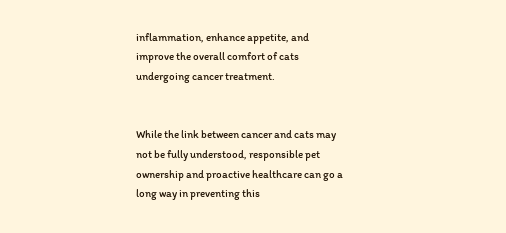inflammation, enhance appetite, and improve the overall comfort of cats undergoing cancer treatment.


While the link between cancer and cats may not be fully understood, responsible pet ownership and proactive healthcare can go a long way in preventing this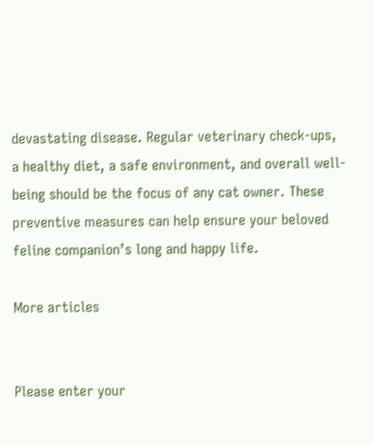devastating disease. Regular veterinary check-ups, a healthy diet, a safe environment, and overall well-being should be the focus of any cat owner. These preventive measures can help ensure your beloved feline companion’s long and happy life.

More articles


Please enter your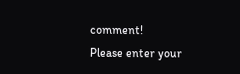comment!
Please enter your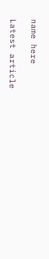name here

Latest article